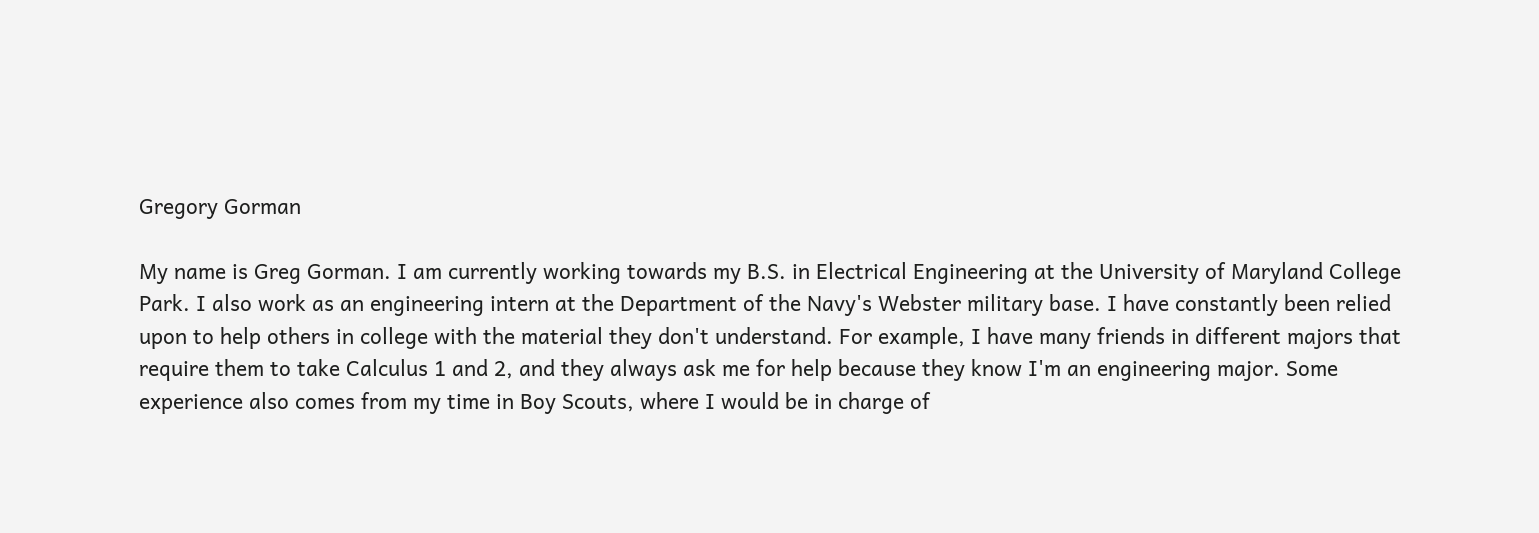Gregory Gorman

My name is Greg Gorman. I am currently working towards my B.S. in Electrical Engineering at the University of Maryland College Park. I also work as an engineering intern at the Department of the Navy's Webster military base. I have constantly been relied upon to help others in college with the material they don't understand. For example, I have many friends in different majors that require them to take Calculus 1 and 2, and they always ask me for help because they know I'm an engineering major. Some experience also comes from my time in Boy Scouts, where I would be in charge of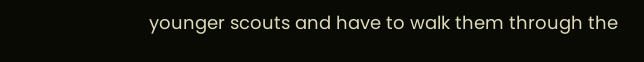younger scouts and have to walk them through the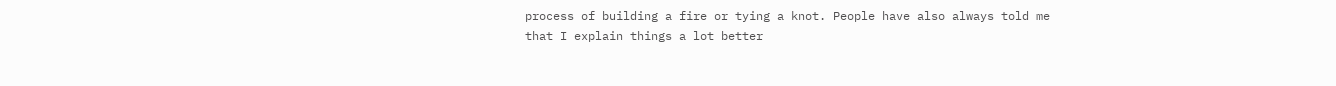process of building a fire or tying a knot. People have also always told me that I explain things a lot better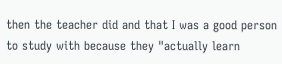then the teacher did and that I was a good person to study with because they "actually learn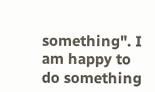something". I am happy to do something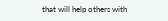that will help others with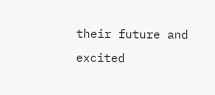their future and excited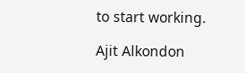to start working.

Ajit Alkondon